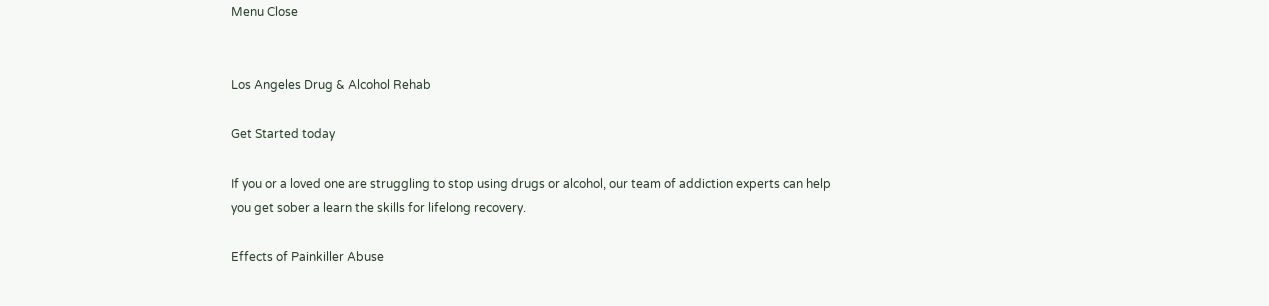Menu Close


Los Angeles Drug & Alcohol Rehab

Get Started today

If you or a loved one are struggling to stop using drugs or alcohol, our team of addiction experts can help you get sober a learn the skills for lifelong recovery.

Effects of Painkiller Abuse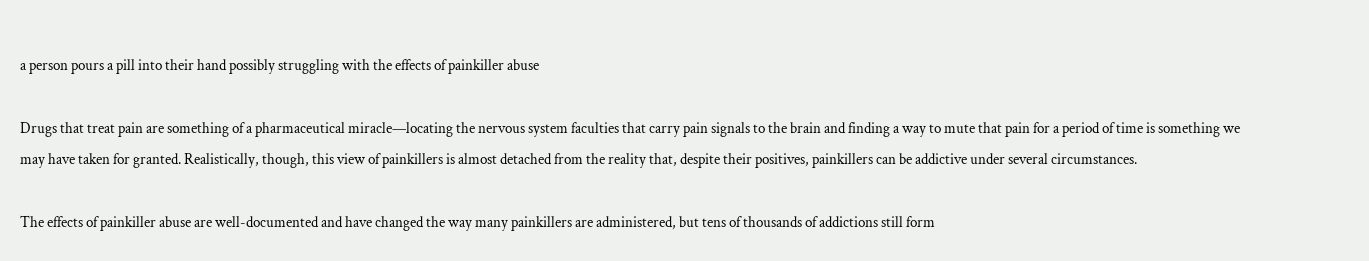a person pours a pill into their hand possibly struggling with the effects of painkiller abuse

Drugs that treat pain are something of a pharmaceutical miracle—locating the nervous system faculties that carry pain signals to the brain and finding a way to mute that pain for a period of time is something we may have taken for granted. Realistically, though, this view of painkillers is almost detached from the reality that, despite their positives, painkillers can be addictive under several circumstances.

The effects of painkiller abuse are well-documented and have changed the way many painkillers are administered, but tens of thousands of addictions still form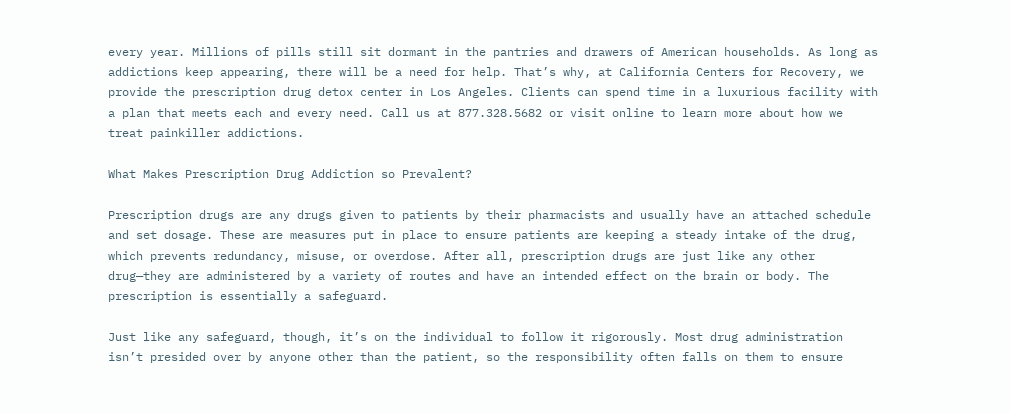every year. Millions of pills still sit dormant in the pantries and drawers of American households. As long as addictions keep appearing, there will be a need for help. That’s why, at California Centers for Recovery, we provide the prescription drug detox center in Los Angeles. Clients can spend time in a luxurious facility with a plan that meets each and every need. Call us at 877.328.5682 or visit online to learn more about how we treat painkiller addictions.

What Makes Prescription Drug Addiction so Prevalent?

Prescription drugs are any drugs given to patients by their pharmacists and usually have an attached schedule and set dosage. These are measures put in place to ensure patients are keeping a steady intake of the drug, which prevents redundancy, misuse, or overdose. After all, prescription drugs are just like any other drug—they are administered by a variety of routes and have an intended effect on the brain or body. The prescription is essentially a safeguard.

Just like any safeguard, though, it’s on the individual to follow it rigorously. Most drug administration isn’t presided over by anyone other than the patient, so the responsibility often falls on them to ensure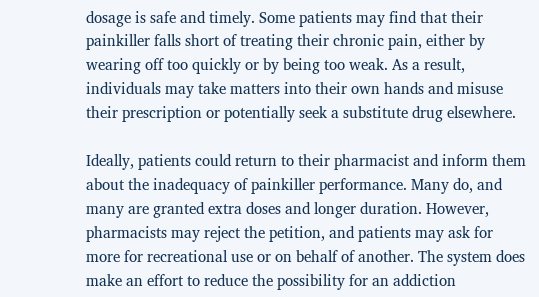dosage is safe and timely. Some patients may find that their painkiller falls short of treating their chronic pain, either by wearing off too quickly or by being too weak. As a result, individuals may take matters into their own hands and misuse their prescription or potentially seek a substitute drug elsewhere.

Ideally, patients could return to their pharmacist and inform them about the inadequacy of painkiller performance. Many do, and many are granted extra doses and longer duration. However, pharmacists may reject the petition, and patients may ask for more for recreational use or on behalf of another. The system does make an effort to reduce the possibility for an addiction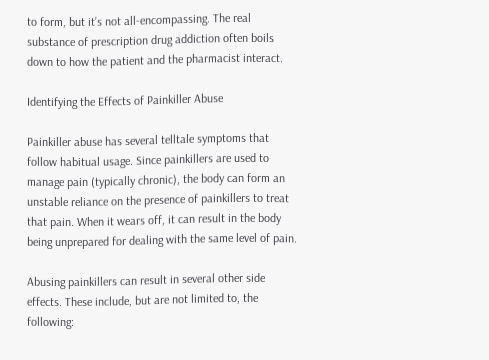to form, but it’s not all-encompassing. The real substance of prescription drug addiction often boils down to how the patient and the pharmacist interact.

Identifying the Effects of Painkiller Abuse

Painkiller abuse has several telltale symptoms that follow habitual usage. Since painkillers are used to manage pain (typically chronic), the body can form an unstable reliance on the presence of painkillers to treat that pain. When it wears off, it can result in the body being unprepared for dealing with the same level of pain.

Abusing painkillers can result in several other side effects. These include, but are not limited to, the following: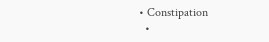• Constipation
  •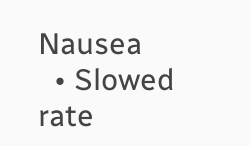Nausea
  • Slowed rate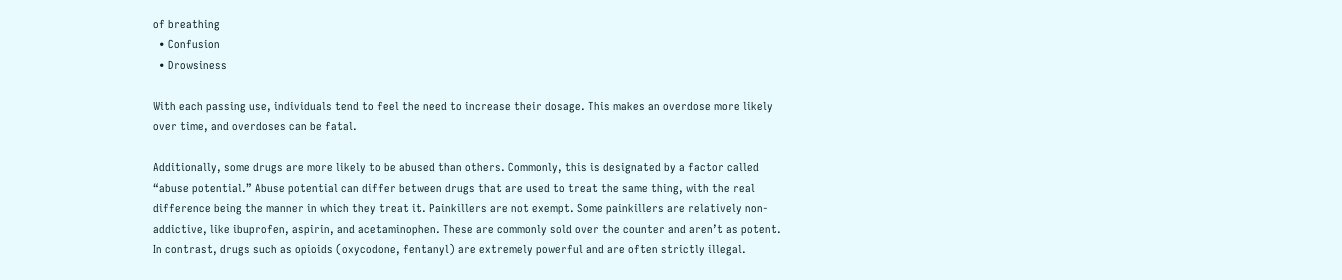of breathing
  • Confusion
  • Drowsiness

With each passing use, individuals tend to feel the need to increase their dosage. This makes an overdose more likely over time, and overdoses can be fatal.

Additionally, some drugs are more likely to be abused than others. Commonly, this is designated by a factor called “abuse potential.” Abuse potential can differ between drugs that are used to treat the same thing, with the real difference being the manner in which they treat it. Painkillers are not exempt. Some painkillers are relatively non-addictive, like ibuprofen, aspirin, and acetaminophen. These are commonly sold over the counter and aren’t as potent. In contrast, drugs such as opioids (oxycodone, fentanyl) are extremely powerful and are often strictly illegal.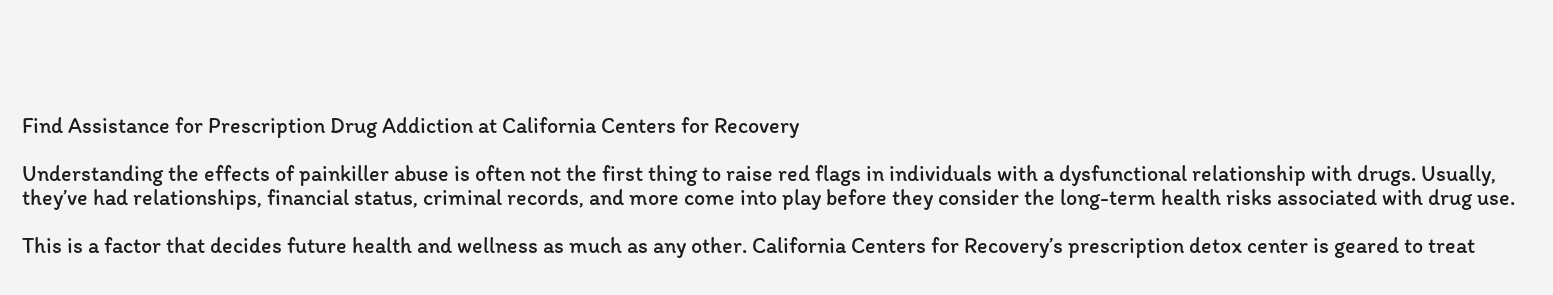Find Assistance for Prescription Drug Addiction at California Centers for Recovery

Understanding the effects of painkiller abuse is often not the first thing to raise red flags in individuals with a dysfunctional relationship with drugs. Usually, they’ve had relationships, financial status, criminal records, and more come into play before they consider the long-term health risks associated with drug use.

This is a factor that decides future health and wellness as much as any other. California Centers for Recovery’s prescription detox center is geared to treat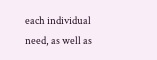each individual need, as well as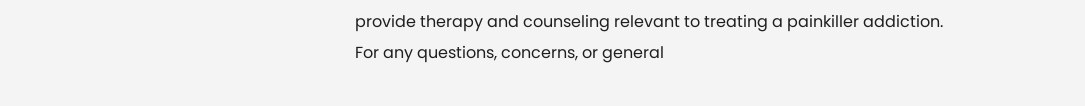provide therapy and counseling relevant to treating a painkiller addiction. For any questions, concerns, or general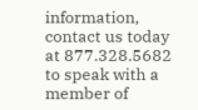information, contact us today at 877.328.5682 to speak with a member of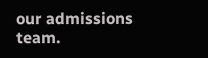our admissions team.